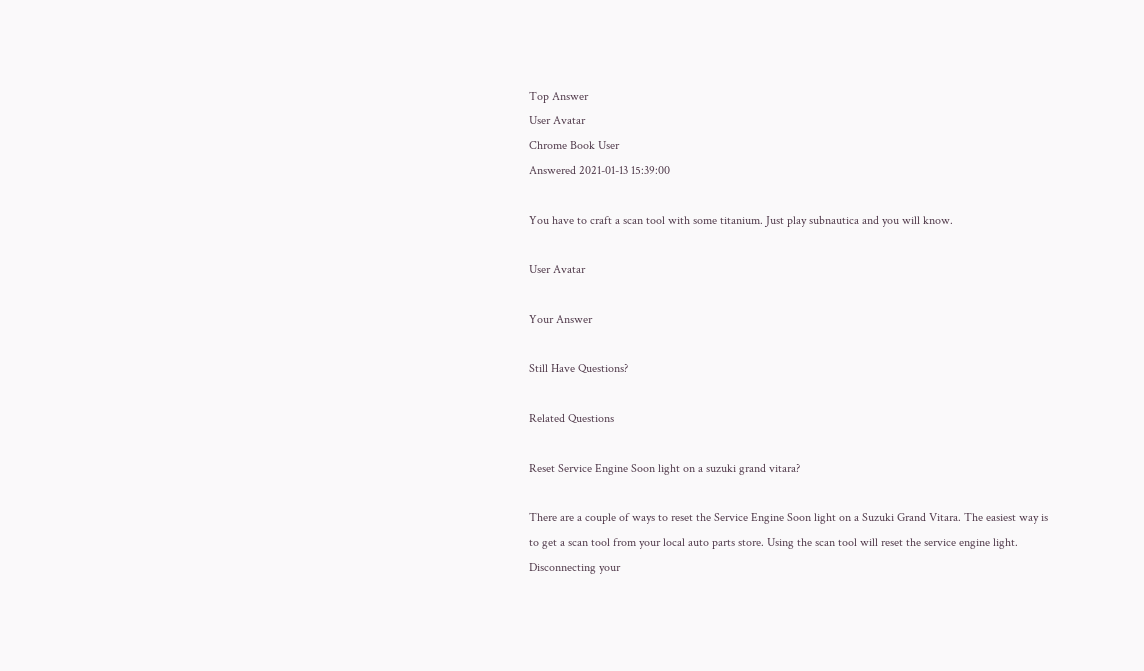Top Answer
User Avatar
Chrome Book User
Answered 2021-01-13 15:39:00

You have to craft a scan tool with some titanium. Just play subnautica and you will know.

User Avatar

Your Answer

Still Have Questions?

Related Questions

Reset Service Engine Soon light on a suzuki grand vitara?

There are a couple of ways to reset the Service Engine Soon light on a Suzuki Grand Vitara. The easiest way is to get a scan tool from your local auto parts store. Using the scan tool will reset the service engine light. Disconnecting your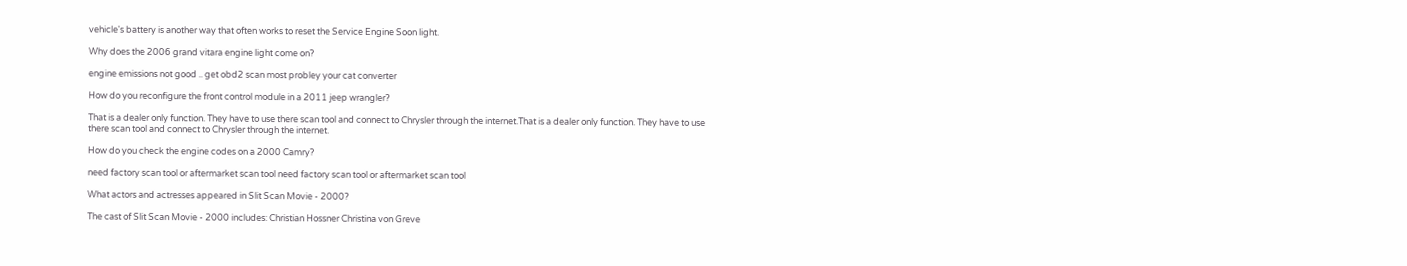vehicle's battery is another way that often works to reset the Service Engine Soon light.

Why does the 2006 grand vitara engine light come on?

engine emissions not good .. get obd2 scan most probley your cat converter

How do you reconfigure the front control module in a 2011 jeep wrangler?

That is a dealer only function. They have to use there scan tool and connect to Chrysler through the internet.That is a dealer only function. They have to use there scan tool and connect to Chrysler through the internet.

How do you check the engine codes on a 2000 Camry?

need factory scan tool or aftermarket scan tool need factory scan tool or aftermarket scan tool

What actors and actresses appeared in Slit Scan Movie - 2000?

The cast of Slit Scan Movie - 2000 includes: Christian Hossner Christina von Greve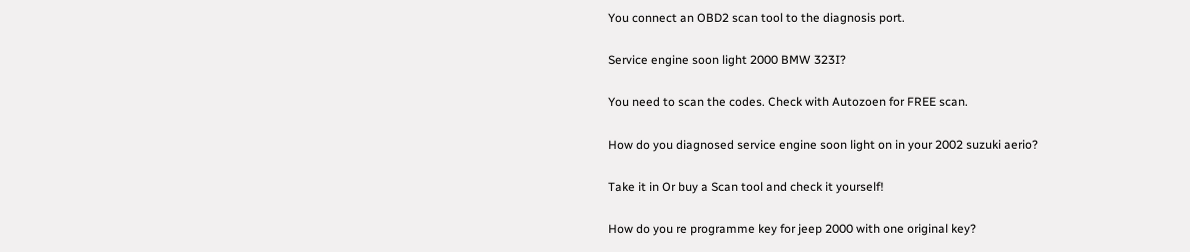You connect an OBD2 scan tool to the diagnosis port.

Service engine soon light 2000 BMW 323I?

You need to scan the codes. Check with Autozoen for FREE scan.

How do you diagnosed service engine soon light on in your 2002 suzuki aerio?

Take it in Or buy a Scan tool and check it yourself!

How do you re programme key for jeep 2000 with one original key?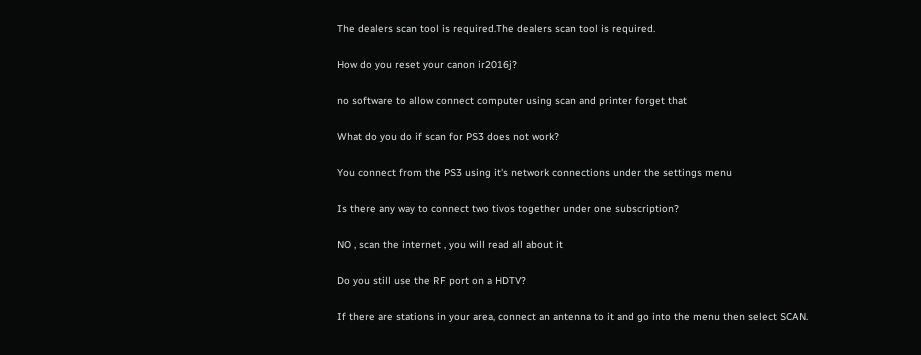The dealers scan tool is required.The dealers scan tool is required.

How do you reset your canon ir2016j?

no software to allow connect computer using scan and printer forget that

What do you do if scan for PS3 does not work?

You connect from the PS3 using it's network connections under the settings menu

Is there any way to connect two tivos together under one subscription?

NO , scan the internet , you will read all about it

Do you still use the RF port on a HDTV?

If there are stations in your area, connect an antenna to it and go into the menu then select SCAN.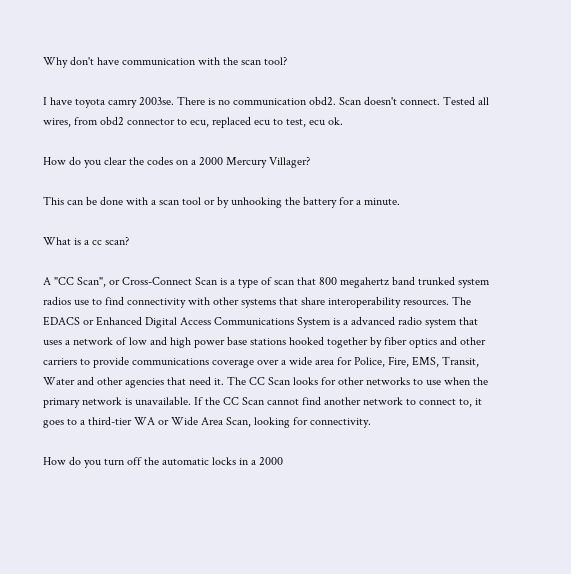Why don't have communication with the scan tool?

I have toyota camry 2003se. There is no communication obd2. Scan doesn't connect. Tested all wires, from obd2 connector to ecu, replaced ecu to test, ecu ok.

How do you clear the codes on a 2000 Mercury Villager?

This can be done with a scan tool or by unhooking the battery for a minute.

What is a cc scan?

A "CC Scan", or Cross-Connect Scan is a type of scan that 800 megahertz band trunked system radios use to find connectivity with other systems that share interoperability resources. The EDACS or Enhanced Digital Access Communications System is a advanced radio system that uses a network of low and high power base stations hooked together by fiber optics and other carriers to provide communications coverage over a wide area for Police, Fire, EMS, Transit, Water and other agencies that need it. The CC Scan looks for other networks to use when the primary network is unavailable. If the CC Scan cannot find another network to connect to, it goes to a third-tier WA or Wide Area Scan, looking for connectivity.

How do you turn off the automatic locks in a 2000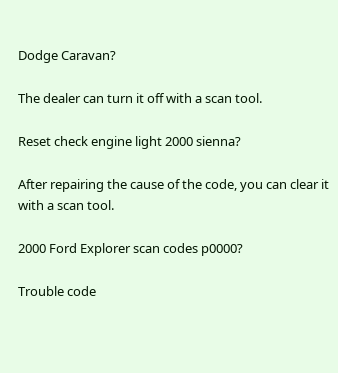Dodge Caravan?

The dealer can turn it off with a scan tool.

Reset check engine light 2000 sienna?

After repairing the cause of the code, you can clear it with a scan tool.

2000 Ford Explorer scan codes p0000?

Trouble code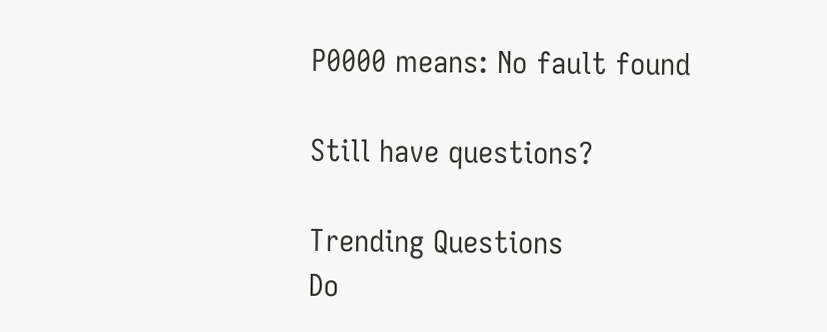P0000 means: No fault found

Still have questions?

Trending Questions
Do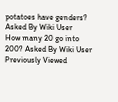potatoes have genders? Asked By Wiki User
How many 20 go into 200? Asked By Wiki User
Previously Viewed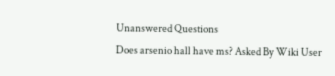Unanswered Questions
Does arsenio hall have ms? Asked By Wiki User